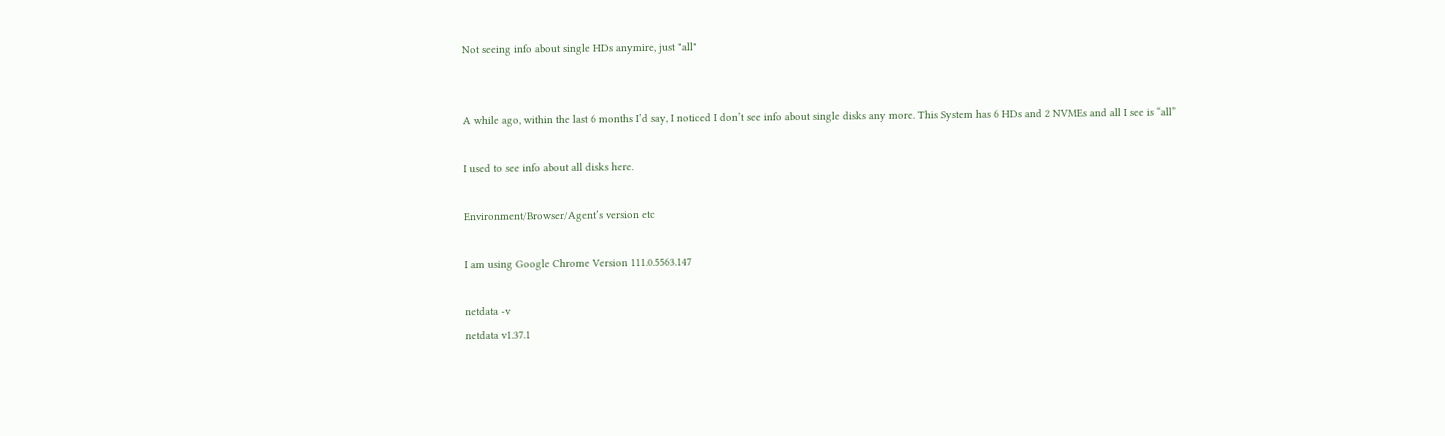Not seeing info about single HDs anymire, just "all"


A while ago, within the last 6 months I’d say, I noticed I don’t see info about single disks any more. This System has 6 HDs and 2 NVMEs and all I see is “all”

I used to see info about all disks here.

Environment/Browser/Agent’s version etc

I am using Google Chrome Version 111.0.5563.147

netdata -v
netdata v1.37.1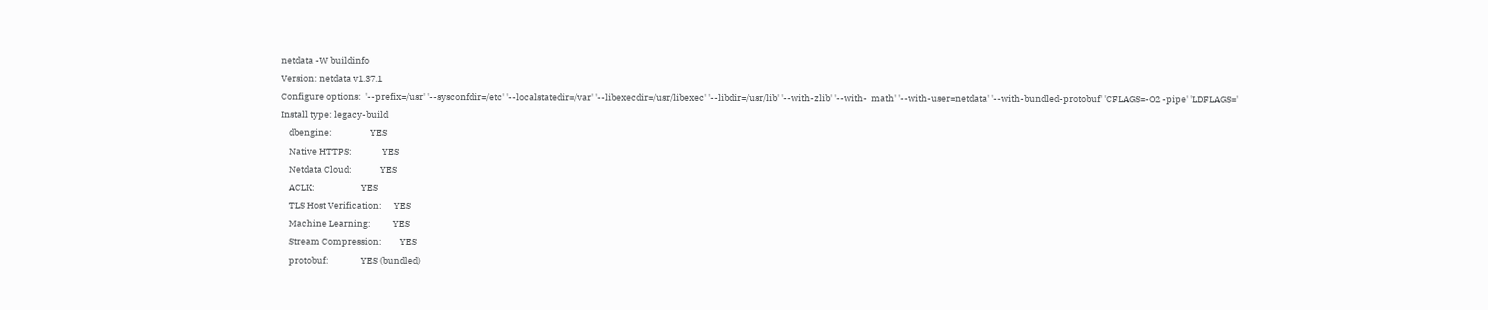netdata -W buildinfo
Version: netdata v1.37.1
Configure options:  '--prefix=/usr' '--sysconfdir=/etc' '--localstatedir=/var' '--libexecdir=/usr/libexec' '--libdir=/usr/lib' '--with-zlib' '--with-  math' '--with-user=netdata' '--with-bundled-protobuf' 'CFLAGS=-O2 -pipe' 'LDFLAGS='
Install type: legacy-build
    dbengine:                   YES
    Native HTTPS:               YES
    Netdata Cloud:              YES
    ACLK:                       YES
    TLS Host Verification:      YES
    Machine Learning:           YES
    Stream Compression:         YES
    protobuf:                YES (bundled)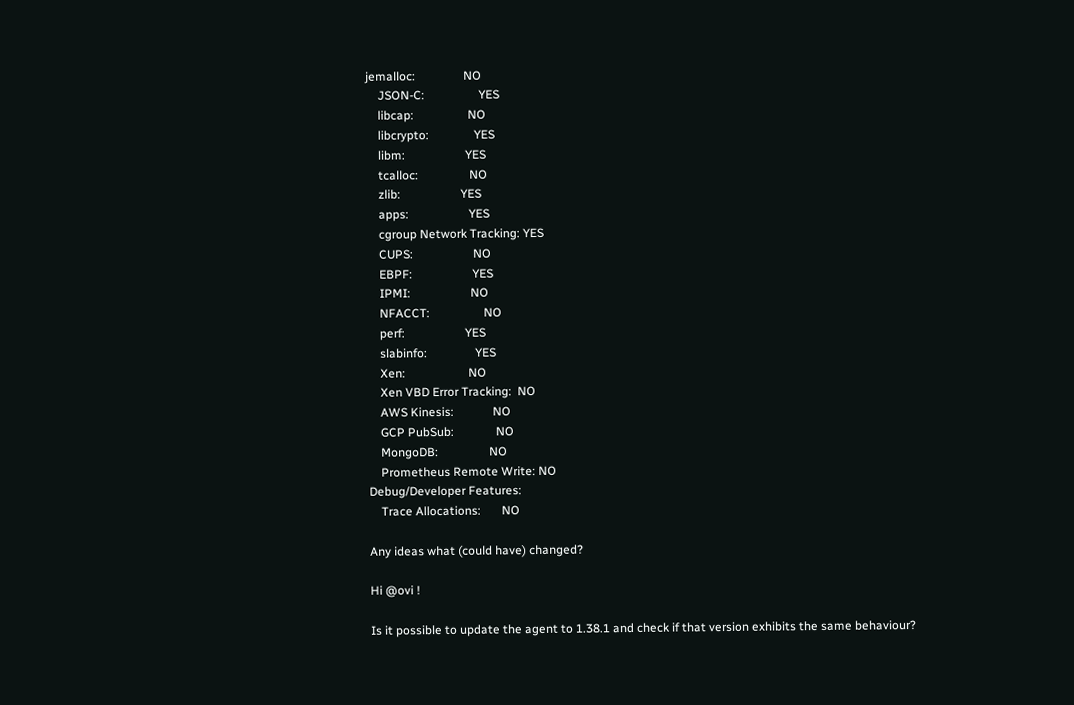jemalloc:                NO
    JSON-C:                  YES
    libcap:                  NO
    libcrypto:               YES
    libm:                    YES
    tcalloc:                 NO
    zlib:                    YES
    apps:                    YES
    cgroup Network Tracking: YES
    CUPS:                    NO
    EBPF:                    YES
    IPMI:                    NO
    NFACCT:                  NO
    perf:                    YES
    slabinfo:                YES
    Xen:                     NO
    Xen VBD Error Tracking:  NO
    AWS Kinesis:             NO
    GCP PubSub:              NO
    MongoDB:                 NO
    Prometheus Remote Write: NO
Debug/Developer Features:
    Trace Allocations:       NO

Any ideas what (could have) changed?

Hi @ovi !

Is it possible to update the agent to 1.38.1 and check if that version exhibits the same behaviour?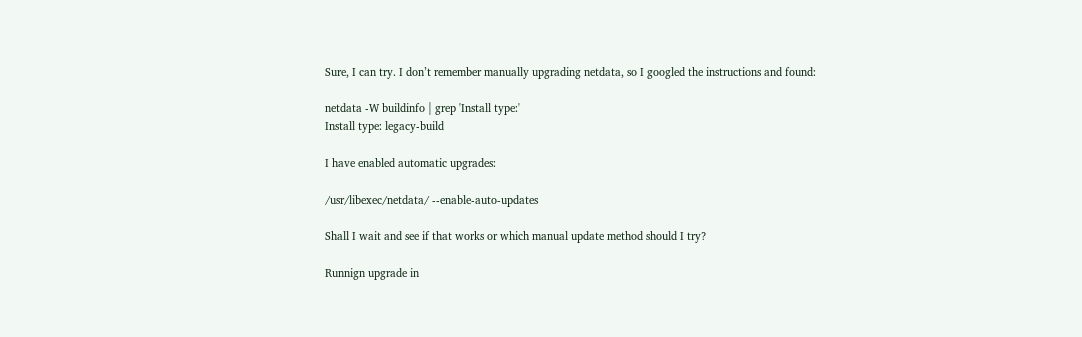Sure, I can try. I don’t remember manually upgrading netdata, so I googled the instructions and found:

netdata -W buildinfo | grep 'Install type:'
Install type: legacy-build

I have enabled automatic upgrades:

/usr/libexec/netdata/ --enable-auto-updates

Shall I wait and see if that works or which manual update method should I try?

Runnign upgrade in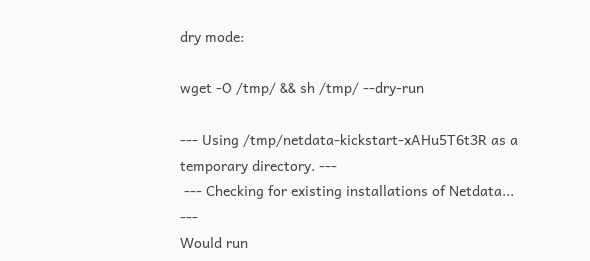dry mode:

wget -O /tmp/ && sh /tmp/ --dry-run

--- Using /tmp/netdata-kickstart-xAHu5T6t3R as a temporary directory. ---
 --- Checking for existing installations of Netdata... ---
Would run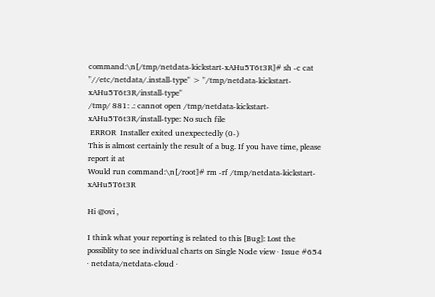command:\n[/tmp/netdata-kickstart-xAHu5T6t3R]# sh -c cat "//etc/netdata/.install-type" > "/tmp/netdata-kickstart-xAHu5T6t3R/install-type"
/tmp/ 881: .: cannot open /tmp/netdata-kickstart-xAHu5T6t3R/install-type: No such file
 ERROR  Installer exited unexpectedly (0-)
This is almost certainly the result of a bug. If you have time, please report it at
Would run command:\n[/root]# rm -rf /tmp/netdata-kickstart-xAHu5T6t3R

Hi @ovi ,

I think what your reporting is related to this [Bug]: Lost the possiblity to see individual charts on Single Node view · Issue #654 · netdata/netdata-cloud ·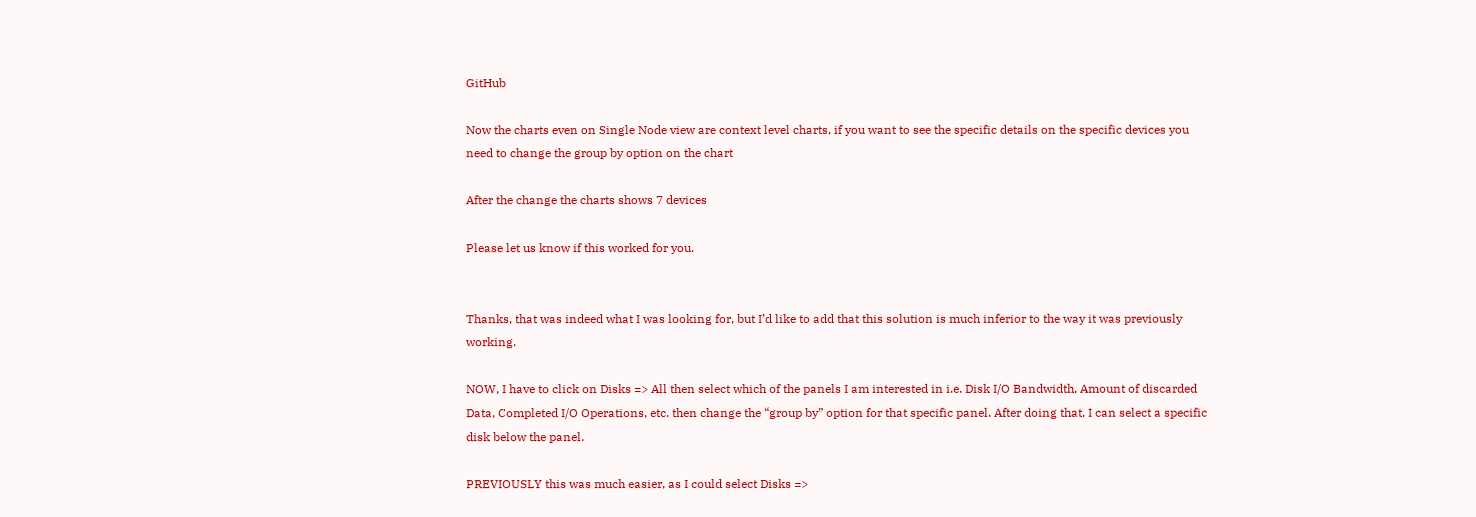GitHub

Now the charts even on Single Node view are context level charts, if you want to see the specific details on the specific devices you need to change the group by option on the chart

After the change the charts shows 7 devices

Please let us know if this worked for you.


Thanks, that was indeed what I was looking for, but I’d like to add that this solution is much inferior to the way it was previously working.

NOW, I have to click on Disks => All then select which of the panels I am interested in i.e. Disk I/O Bandwidth, Amount of discarded Data, Completed I/O Operations, etc. then change the “group by” option for that specific panel. After doing that, I can select a specific disk below the panel.

PREVIOUSLY this was much easier, as I could select Disks =>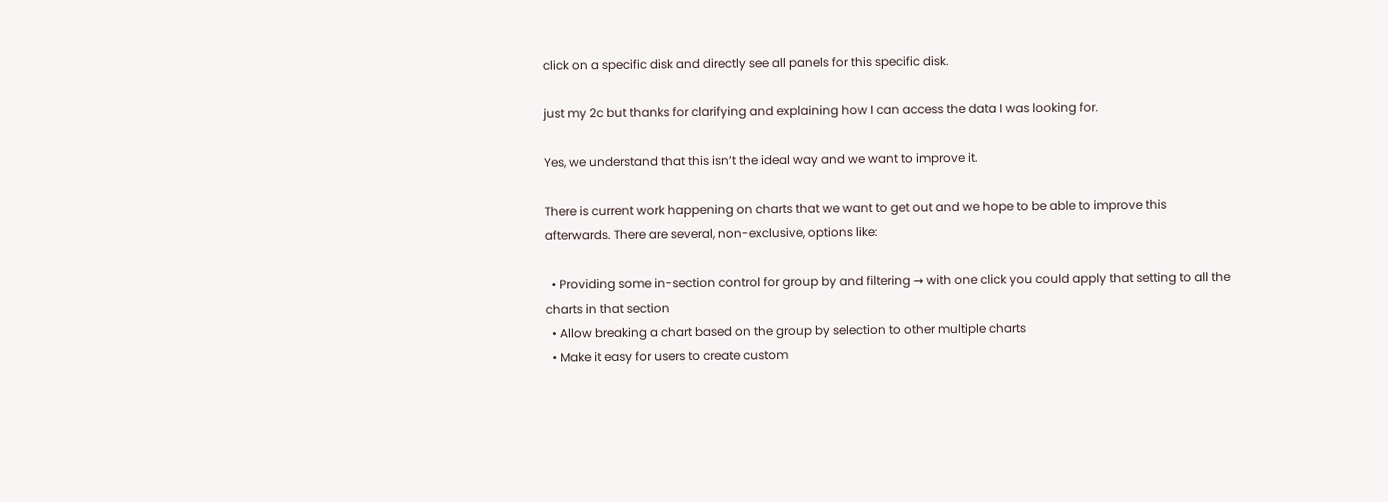click on a specific disk and directly see all panels for this specific disk.

just my 2c but thanks for clarifying and explaining how I can access the data I was looking for.

Yes, we understand that this isn’t the ideal way and we want to improve it.

There is current work happening on charts that we want to get out and we hope to be able to improve this afterwards. There are several, non-exclusive, options like:

  • Providing some in-section control for group by and filtering → with one click you could apply that setting to all the charts in that section
  • Allow breaking a chart based on the group by selection to other multiple charts
  • Make it easy for users to create custom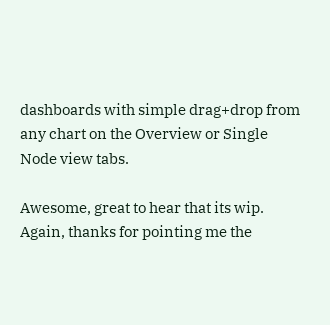dashboards with simple drag+drop from any chart on the Overview or Single Node view tabs.

Awesome, great to hear that its wip.
Again, thanks for pointing me the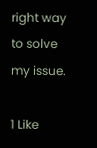right way to solve my issue.

1 Like